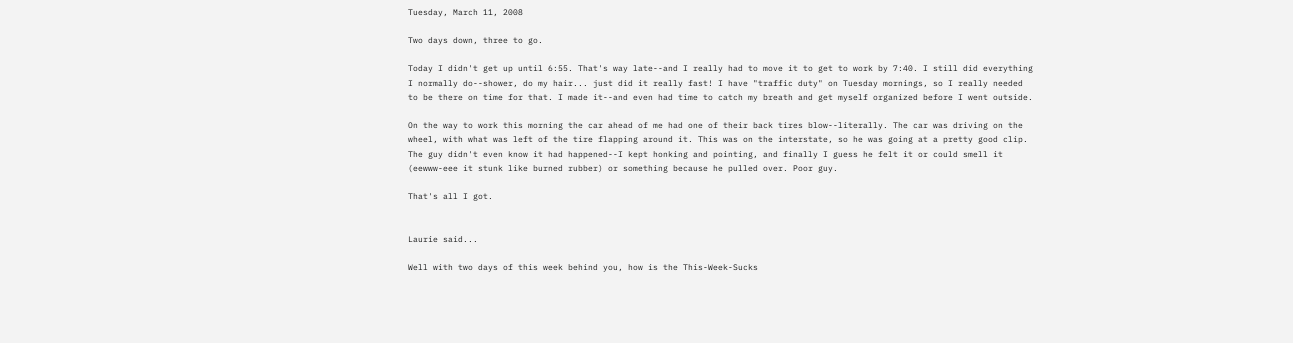Tuesday, March 11, 2008

Two days down, three to go.

Today I didn't get up until 6:55. That's way late--and I really had to move it to get to work by 7:40. I still did everything I normally do--shower, do my hair... just did it really fast! I have "traffic duty" on Tuesday mornings, so I really needed to be there on time for that. I made it--and even had time to catch my breath and get myself organized before I went outside.

On the way to work this morning the car ahead of me had one of their back tires blow--literally. The car was driving on the wheel, with what was left of the tire flapping around it. This was on the interstate, so he was going at a pretty good clip. The guy didn't even know it had happened--I kept honking and pointing, and finally I guess he felt it or could smell it (eewww-eee it stunk like burned rubber) or something because he pulled over. Poor guy.

That's all I got.


Laurie said...

Well with two days of this week behind you, how is the This-Week-Sucks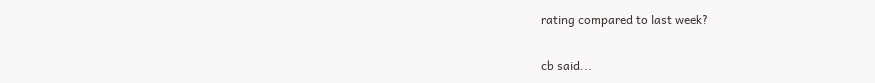rating compared to last week?

cb said...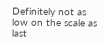Definitely not as low on the scale as last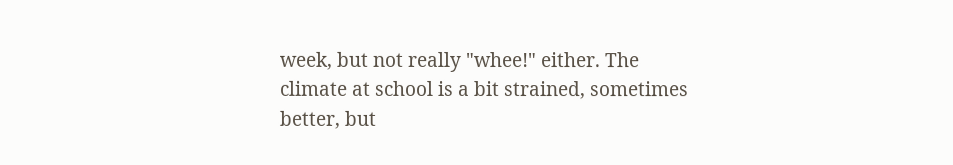week, but not really "whee!" either. The climate at school is a bit strained, sometimes better, but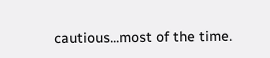cautious...most of the time.